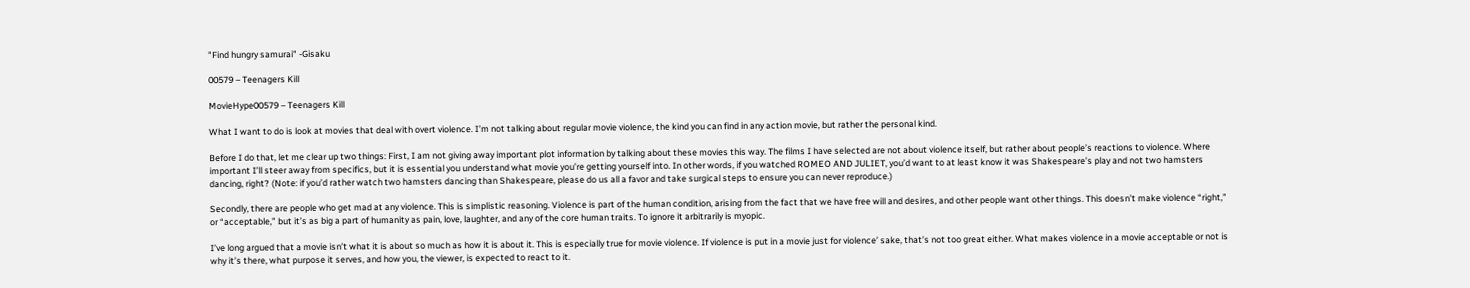"Find hungry samurai" -Gisaku

00579 – Teenagers Kill

MovieHype00579 – Teenagers Kill

What I want to do is look at movies that deal with overt violence. I’m not talking about regular movie violence, the kind you can find in any action movie, but rather the personal kind.

Before I do that, let me clear up two things: First, I am not giving away important plot information by talking about these movies this way. The films I have selected are not about violence itself, but rather about people’s reactions to violence. Where important I’ll steer away from specifics, but it is essential you understand what movie you’re getting yourself into. In other words, if you watched ROMEO AND JULIET, you’d want to at least know it was Shakespeare’s play and not two hamsters dancing, right? (Note: if you’d rather watch two hamsters dancing than Shakespeare, please do us all a favor and take surgical steps to ensure you can never reproduce.)

Secondly, there are people who get mad at any violence. This is simplistic reasoning. Violence is part of the human condition, arising from the fact that we have free will and desires, and other people want other things. This doesn’t make violence “right,” or “acceptable,” but it’s as big a part of humanity as pain, love, laughter, and any of the core human traits. To ignore it arbitrarily is myopic.

I’ve long argued that a movie isn’t what it is about so much as how it is about it. This is especially true for movie violence. If violence is put in a movie just for violence’ sake, that’s not too great either. What makes violence in a movie acceptable or not is why it’s there, what purpose it serves, and how you, the viewer, is expected to react to it.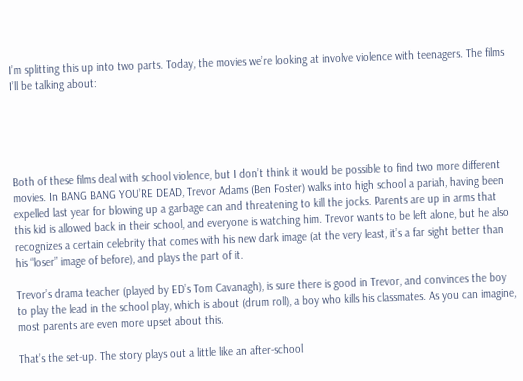I’m splitting this up into two parts. Today, the movies we’re looking at involve violence with teenagers. The films I’ll be talking about:





Both of these films deal with school violence, but I don’t think it would be possible to find two more different movies. In BANG BANG YOU’RE DEAD, Trevor Adams (Ben Foster) walks into high school a pariah, having been expelled last year for blowing up a garbage can and threatening to kill the jocks. Parents are up in arms that this kid is allowed back in their school, and everyone is watching him. Trevor wants to be left alone, but he also recognizes a certain celebrity that comes with his new dark image (at the very least, it’s a far sight better than his “loser” image of before), and plays the part of it.

Trevor’s drama teacher (played by ED’s Tom Cavanagh), is sure there is good in Trevor, and convinces the boy to play the lead in the school play, which is about (drum roll), a boy who kills his classmates. As you can imagine, most parents are even more upset about this.

That’s the set-up. The story plays out a little like an after-school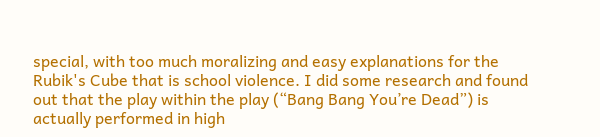special, with too much moralizing and easy explanations for the Rubik's Cube that is school violence. I did some research and found out that the play within the play (“Bang Bang You’re Dead”) is actually performed in high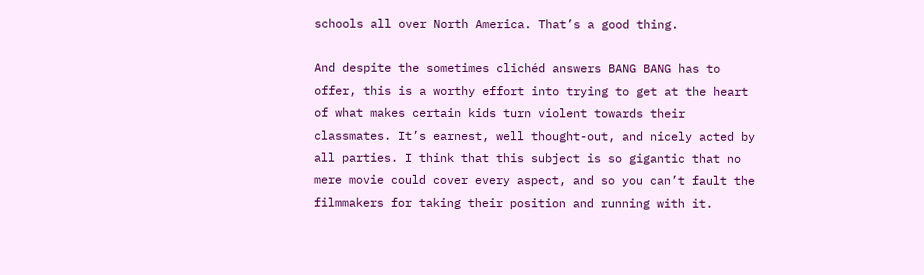schools all over North America. That’s a good thing.

And despite the sometimes clichéd answers BANG BANG has to offer, this is a worthy effort into trying to get at the heart of what makes certain kids turn violent towards their classmates. It’s earnest, well thought-out, and nicely acted by all parties. I think that this subject is so gigantic that no mere movie could cover every aspect, and so you can’t fault the filmmakers for taking their position and running with it.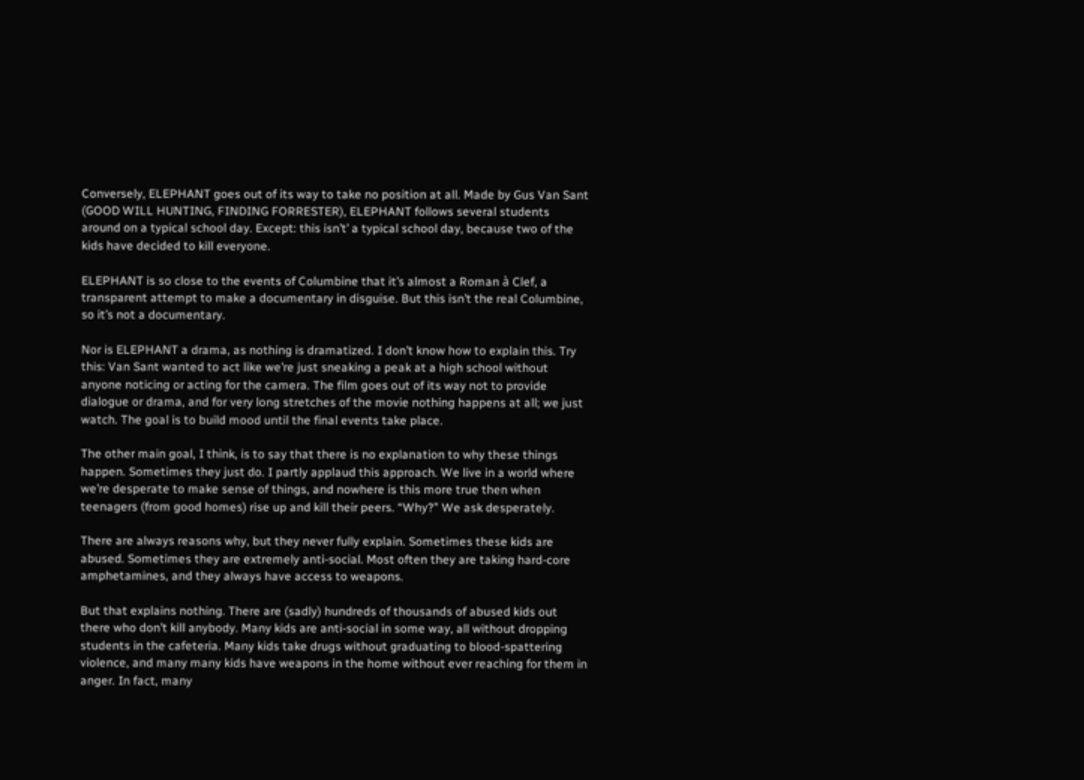Conversely, ELEPHANT goes out of its way to take no position at all. Made by Gus Van Sant (GOOD WILL HUNTING, FINDING FORRESTER), ELEPHANT follows several students around on a typical school day. Except: this isn’t’ a typical school day, because two of the kids have decided to kill everyone.

ELEPHANT is so close to the events of Columbine that it’s almost a Roman à Clef, a transparent attempt to make a documentary in disguise. But this isn’t the real Columbine, so it’s not a documentary.

Nor is ELEPHANT a drama, as nothing is dramatized. I don’t know how to explain this. Try this: Van Sant wanted to act like we’re just sneaking a peak at a high school without anyone noticing or acting for the camera. The film goes out of its way not to provide dialogue or drama, and for very long stretches of the movie nothing happens at all; we just watch. The goal is to build mood until the final events take place.

The other main goal, I think, is to say that there is no explanation to why these things happen. Sometimes they just do. I partly applaud this approach. We live in a world where we’re desperate to make sense of things, and nowhere is this more true then when teenagers (from good homes) rise up and kill their peers. “Why?” We ask desperately.

There are always reasons why, but they never fully explain. Sometimes these kids are abused. Sometimes they are extremely anti-social. Most often they are taking hard-core amphetamines, and they always have access to weapons.

But that explains nothing. There are (sadly) hundreds of thousands of abused kids out there who don’t kill anybody. Many kids are anti-social in some way, all without dropping students in the cafeteria. Many kids take drugs without graduating to blood-spattering violence, and many many kids have weapons in the home without ever reaching for them in anger. In fact, many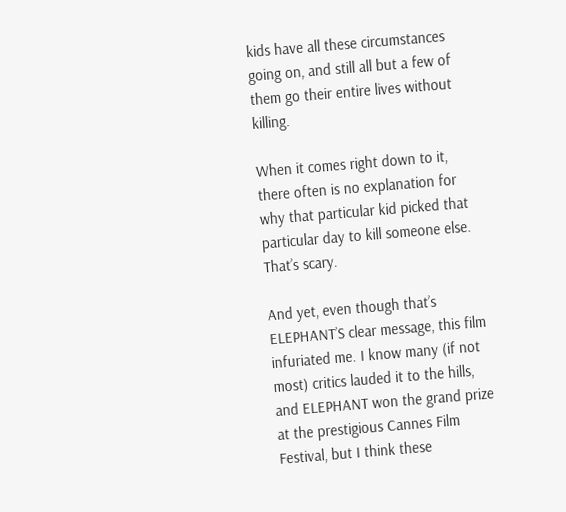kids have all these circumstances going on, and still all but a few of them go their entire lives without killing.

When it comes right down to it, there often is no explanation for why that particular kid picked that particular day to kill someone else. That’s scary.

And yet, even though that’s ELEPHANT’S clear message, this film infuriated me. I know many (if not most) critics lauded it to the hills, and ELEPHANT won the grand prize at the prestigious Cannes Film Festival, but I think these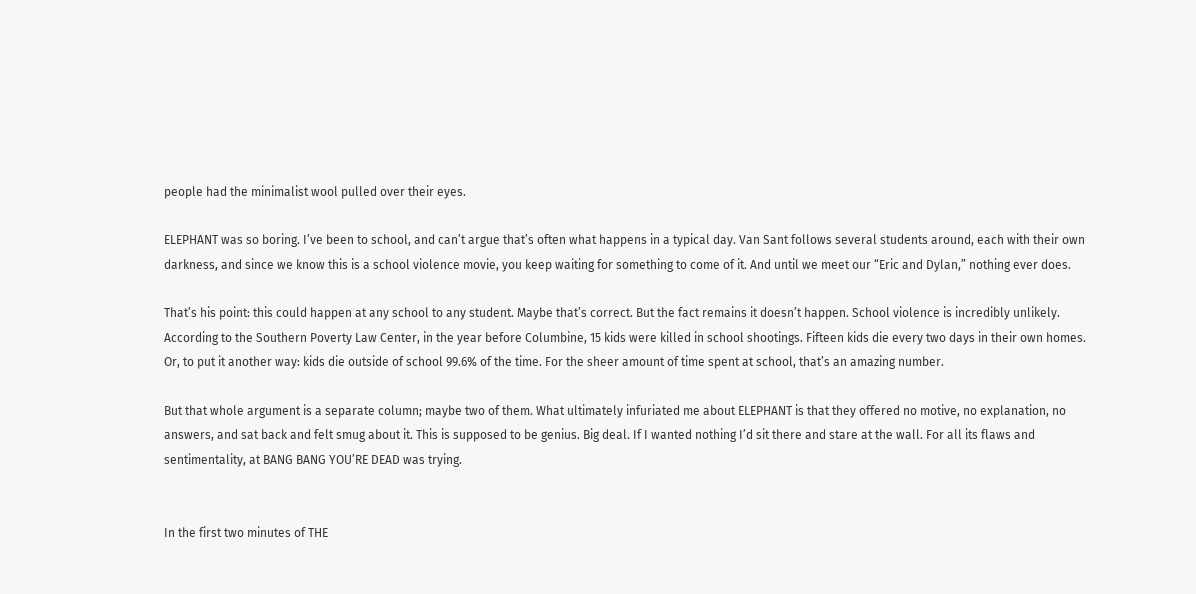people had the minimalist wool pulled over their eyes.

ELEPHANT was so boring. I’ve been to school, and can’t argue that’s often what happens in a typical day. Van Sant follows several students around, each with their own darkness, and since we know this is a school violence movie, you keep waiting for something to come of it. And until we meet our “Eric and Dylan,” nothing ever does.

That’s his point: this could happen at any school to any student. Maybe that’s correct. But the fact remains it doesn’t happen. School violence is incredibly unlikely. According to the Southern Poverty Law Center, in the year before Columbine, 15 kids were killed in school shootings. Fifteen kids die every two days in their own homes. Or, to put it another way: kids die outside of school 99.6% of the time. For the sheer amount of time spent at school, that’s an amazing number.

But that whole argument is a separate column; maybe two of them. What ultimately infuriated me about ELEPHANT is that they offered no motive, no explanation, no answers, and sat back and felt smug about it. This is supposed to be genius. Big deal. If I wanted nothing I’d sit there and stare at the wall. For all its flaws and sentimentality, at BANG BANG YOU’RE DEAD was trying.


In the first two minutes of THE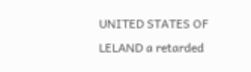UNITED STATES OF LELAND a retarded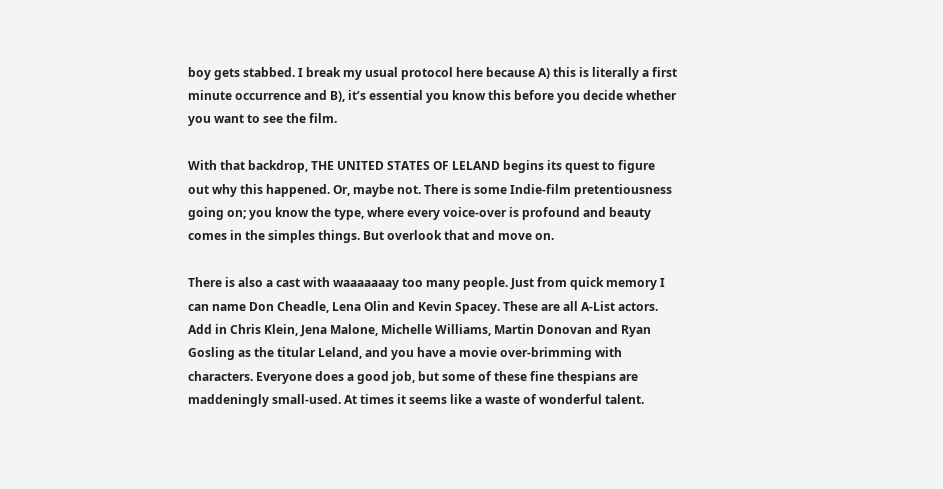boy gets stabbed. I break my usual protocol here because A) this is literally a first minute occurrence and B), it’s essential you know this before you decide whether you want to see the film.

With that backdrop, THE UNITED STATES OF LELAND begins its quest to figure out why this happened. Or, maybe not. There is some Indie-film pretentiousness going on; you know the type, where every voice-over is profound and beauty comes in the simples things. But overlook that and move on.

There is also a cast with waaaaaaay too many people. Just from quick memory I can name Don Cheadle, Lena Olin and Kevin Spacey. These are all A-List actors. Add in Chris Klein, Jena Malone, Michelle Williams, Martin Donovan and Ryan Gosling as the titular Leland, and you have a movie over-brimming with characters. Everyone does a good job, but some of these fine thespians are maddeningly small-used. At times it seems like a waste of wonderful talent.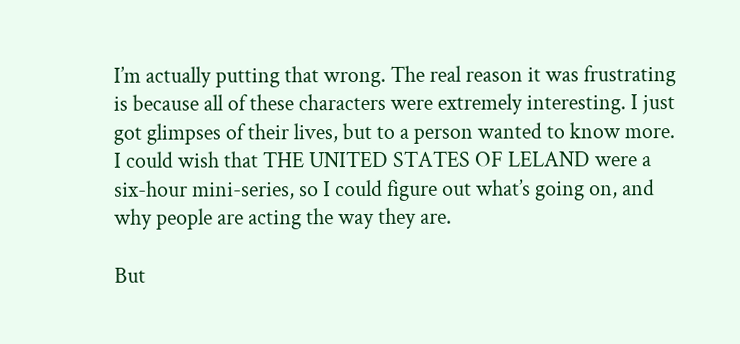I’m actually putting that wrong. The real reason it was frustrating is because all of these characters were extremely interesting. I just got glimpses of their lives, but to a person wanted to know more. I could wish that THE UNITED STATES OF LELAND were a six-hour mini-series, so I could figure out what’s going on, and why people are acting the way they are.

But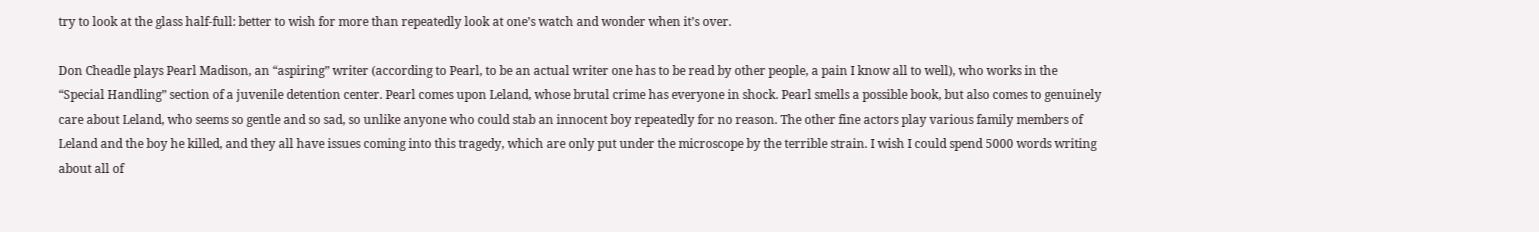try to look at the glass half-full: better to wish for more than repeatedly look at one’s watch and wonder when it’s over.

Don Cheadle plays Pearl Madison, an “aspiring” writer (according to Pearl, to be an actual writer one has to be read by other people, a pain I know all to well), who works in the “Special Handling” section of a juvenile detention center. Pearl comes upon Leland, whose brutal crime has everyone in shock. Pearl smells a possible book, but also comes to genuinely care about Leland, who seems so gentle and so sad, so unlike anyone who could stab an innocent boy repeatedly for no reason. The other fine actors play various family members of Leland and the boy he killed, and they all have issues coming into this tragedy, which are only put under the microscope by the terrible strain. I wish I could spend 5000 words writing about all of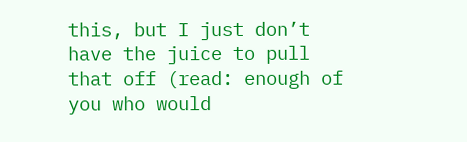this, but I just don’t have the juice to pull that off (read: enough of you who would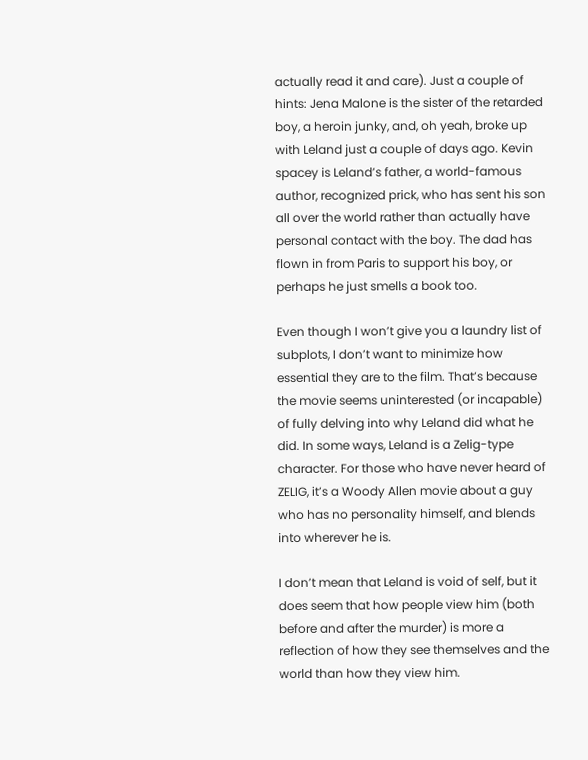actually read it and care). Just a couple of hints: Jena Malone is the sister of the retarded boy, a heroin junky, and, oh yeah, broke up with Leland just a couple of days ago. Kevin spacey is Leland’s father, a world-famous author, recognized prick, who has sent his son all over the world rather than actually have personal contact with the boy. The dad has flown in from Paris to support his boy, or perhaps he just smells a book too.

Even though I won’t give you a laundry list of subplots, I don’t want to minimize how essential they are to the film. That’s because the movie seems uninterested (or incapable) of fully delving into why Leland did what he did. In some ways, Leland is a Zelig-type character. For those who have never heard of ZELIG, it’s a Woody Allen movie about a guy who has no personality himself, and blends into wherever he is.

I don’t mean that Leland is void of self, but it does seem that how people view him (both before and after the murder) is more a reflection of how they see themselves and the world than how they view him.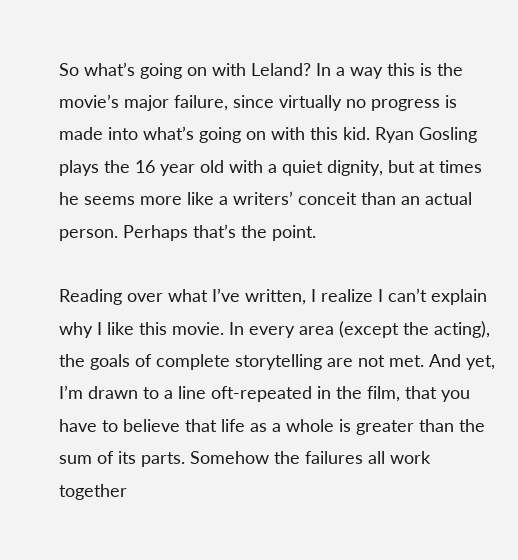So what’s going on with Leland? In a way this is the movie’s major failure, since virtually no progress is made into what’s going on with this kid. Ryan Gosling plays the 16 year old with a quiet dignity, but at times he seems more like a writers’ conceit than an actual person. Perhaps that’s the point.

Reading over what I’ve written, I realize I can’t explain why I like this movie. In every area (except the acting), the goals of complete storytelling are not met. And yet, I’m drawn to a line oft-repeated in the film, that you have to believe that life as a whole is greater than the sum of its parts. Somehow the failures all work together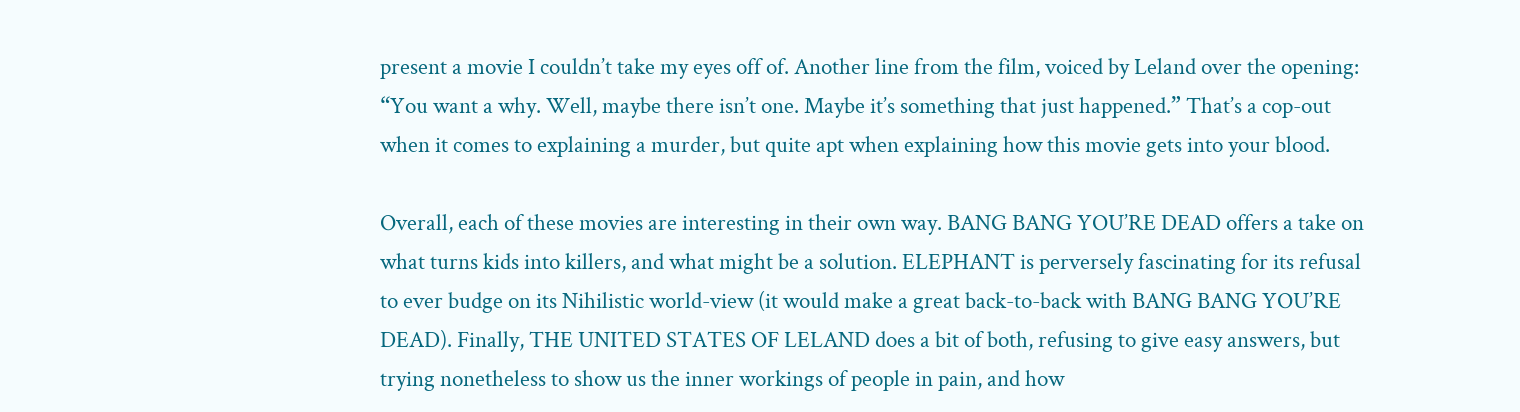present a movie I couldn’t take my eyes off of. Another line from the film, voiced by Leland over the opening: “You want a why. Well, maybe there isn’t one. Maybe it’s something that just happened.” That’s a cop-out when it comes to explaining a murder, but quite apt when explaining how this movie gets into your blood.

Overall, each of these movies are interesting in their own way. BANG BANG YOU’RE DEAD offers a take on what turns kids into killers, and what might be a solution. ELEPHANT is perversely fascinating for its refusal to ever budge on its Nihilistic world-view (it would make a great back-to-back with BANG BANG YOU’RE DEAD). Finally, THE UNITED STATES OF LELAND does a bit of both, refusing to give easy answers, but trying nonetheless to show us the inner workings of people in pain, and how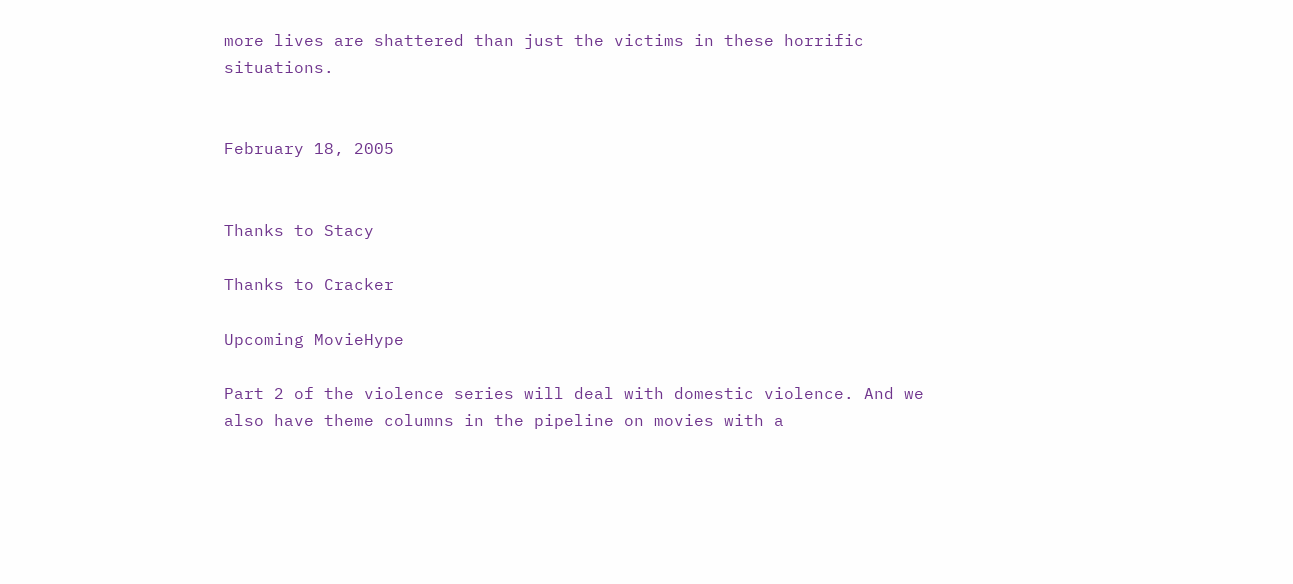more lives are shattered than just the victims in these horrific situations.


February 18, 2005


Thanks to Stacy

Thanks to Cracker

Upcoming MovieHype

Part 2 of the violence series will deal with domestic violence. And we also have theme columns in the pipeline on movies with a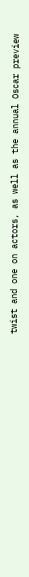twist and one on actors, as well as the annual Oscar preview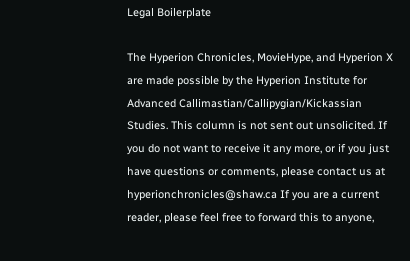Legal Boilerplate

The Hyperion Chronicles, MovieHype, and Hyperion X are made possible by the Hyperion Institute for Advanced Callimastian/Callipygian/Kickassian Studies. This column is not sent out unsolicited. If you do not want to receive it any more, or if you just have questions or comments, please contact us at hyperionchronicles@shaw.ca If you are a current reader, please feel free to forward this to anyone,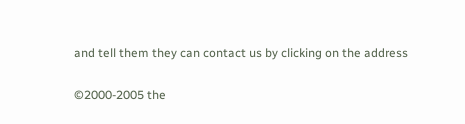and tell them they can contact us by clicking on the address

©2000-2005 the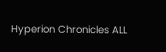Hyperion Chronicles ALL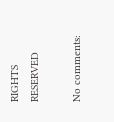RIGHTS RESERVED

No comments: